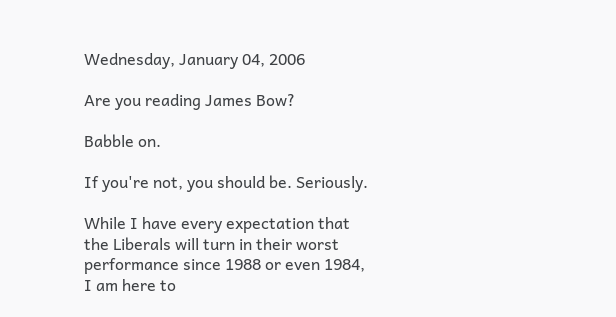Wednesday, January 04, 2006

Are you reading James Bow?

Babble on.

If you're not, you should be. Seriously.

While I have every expectation that the Liberals will turn in their worst performance since 1988 or even 1984, I am here to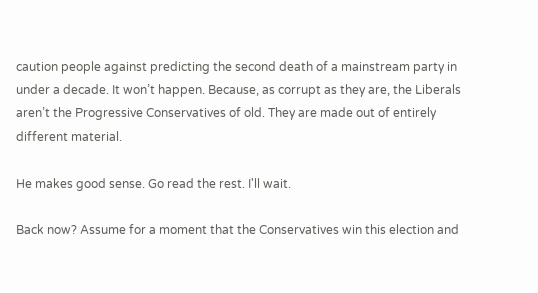caution people against predicting the second death of a mainstream party in under a decade. It won’t happen. Because, as corrupt as they are, the Liberals aren’t the Progressive Conservatives of old. They are made out of entirely different material.

He makes good sense. Go read the rest. I'll wait.

Back now? Assume for a moment that the Conservatives win this election and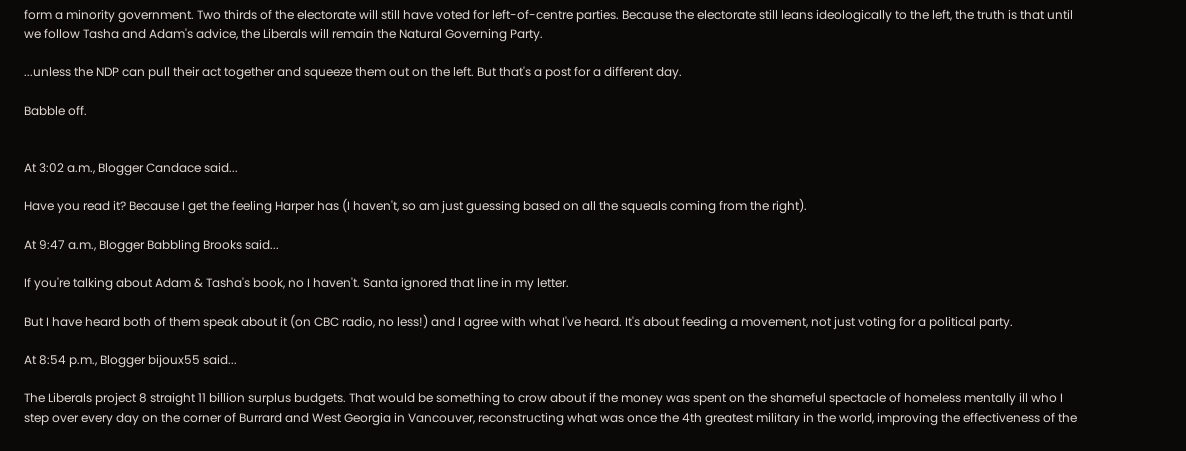form a minority government. Two thirds of the electorate will still have voted for left-of-centre parties. Because the electorate still leans ideologically to the left, the truth is that until we follow Tasha and Adam's advice, the Liberals will remain the Natural Governing Party.

...unless the NDP can pull their act together and squeeze them out on the left. But that's a post for a different day.

Babble off.


At 3:02 a.m., Blogger Candace said...

Have you read it? Because I get the feeling Harper has (I haven't, so am just guessing based on all the squeals coming from the right).

At 9:47 a.m., Blogger Babbling Brooks said...

If you're talking about Adam & Tasha's book, no I haven't. Santa ignored that line in my letter.

But I have heard both of them speak about it (on CBC radio, no less!) and I agree with what I've heard. It's about feeding a movement, not just voting for a political party.

At 8:54 p.m., Blogger bijoux55 said...

The Liberals project 8 straight 11 billion surplus budgets. That would be something to crow about if the money was spent on the shameful spectacle of homeless mentally ill who I step over every day on the corner of Burrard and West Georgia in Vancouver, reconstructing what was once the 4th greatest military in the world, improving the effectiveness of the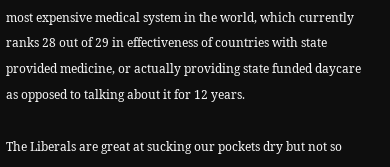most expensive medical system in the world, which currently ranks 28 out of 29 in effectiveness of countries with state provided medicine, or actually providing state funded daycare as opposed to talking about it for 12 years.

The Liberals are great at sucking our pockets dry but not so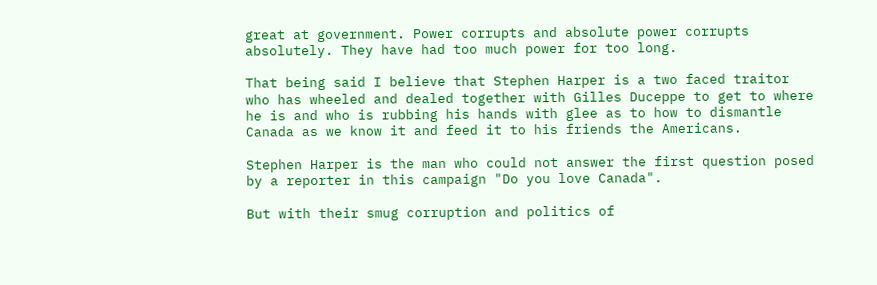great at government. Power corrupts and absolute power corrupts absolutely. They have had too much power for too long.

That being said I believe that Stephen Harper is a two faced traitor who has wheeled and dealed together with Gilles Duceppe to get to where he is and who is rubbing his hands with glee as to how to dismantle Canada as we know it and feed it to his friends the Americans.

Stephen Harper is the man who could not answer the first question posed by a reporter in this campaign "Do you love Canada".

But with their smug corruption and politics of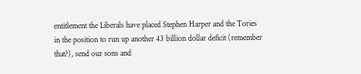entitlement the Liberals have placed Stephen Harper and the Tories in the position to run up another 43 billion dollar deficit (remember that?), send our sons and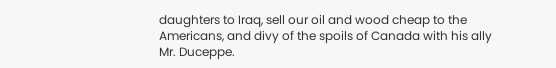daughters to Iraq, sell our oil and wood cheap to the Americans, and divy of the spoils of Canada with his ally Mr. Duceppe.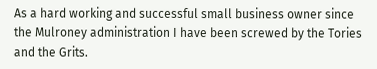As a hard working and successful small business owner since the Mulroney administration I have been screwed by the Tories and the Grits.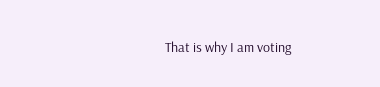That is why I am voting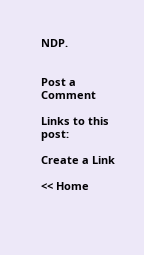NDP.


Post a Comment

Links to this post:

Create a Link

<< Home